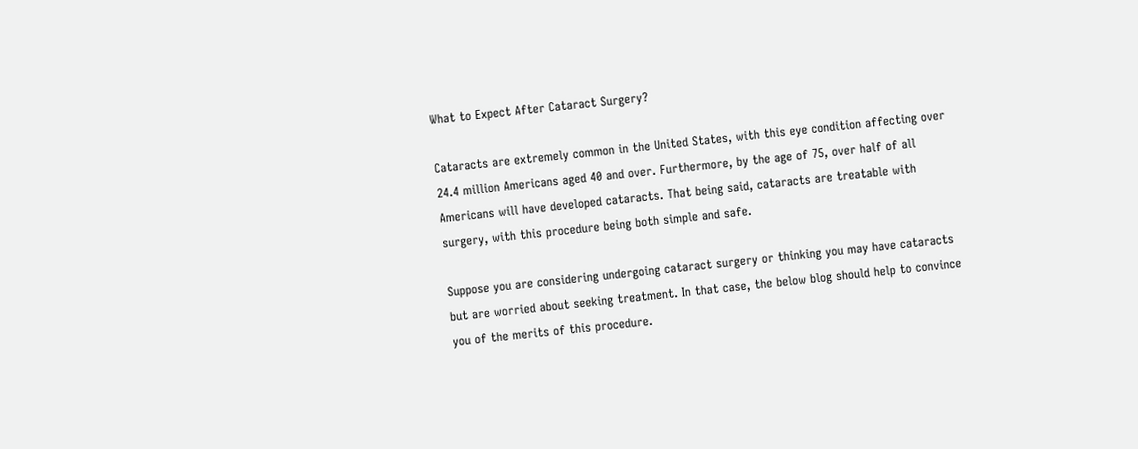What to Expect After Cataract Surgery?

Cataracts are extremely common in the United States, with this eye condition affecting over 24.4 million Americans aged 40 and over. Furthermore, by the age of 75, over half of all Americans will have developed cataracts. That being said, cataracts are treatable with surgery, with this procedure being both simple and safe.

Suppose you are considering undergoing cataract surgery or thinking you may have cataracts but are worried about seeking treatment. In that case, the below blog should help to convince you of the merits of this procedure.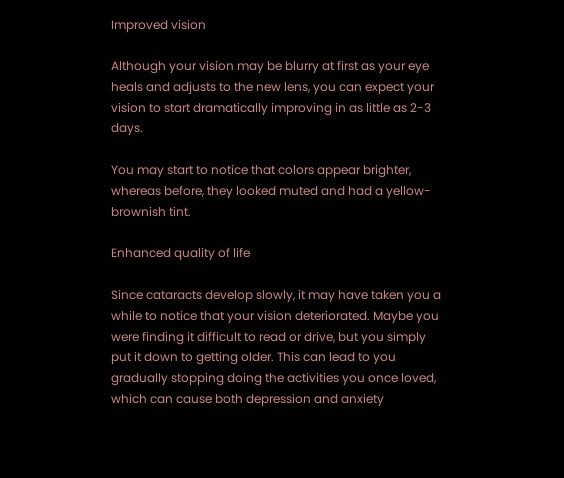Improved vision

Although your vision may be blurry at first as your eye heals and adjusts to the new lens, you can expect your vision to start dramatically improving in as little as 2-3 days.

You may start to notice that colors appear brighter, whereas before, they looked muted and had a yellow-brownish tint.

Enhanced quality of life

Since cataracts develop slowly, it may have taken you a while to notice that your vision deteriorated. Maybe you were finding it difficult to read or drive, but you simply put it down to getting older. This can lead to you gradually stopping doing the activities you once loved, which can cause both depression and anxiety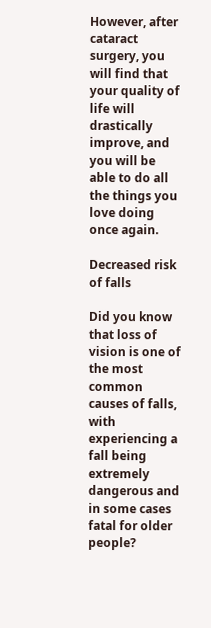However, after cataract surgery, you will find that your quality of life will drastically improve, and you will be able to do all the things you love doing once again.

Decreased risk of falls

Did you know that loss of vision is one of the most common causes of falls, with experiencing a fall being extremely dangerous and in some cases fatal for older people?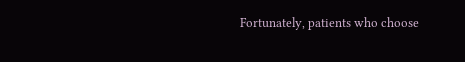Fortunately, patients who choose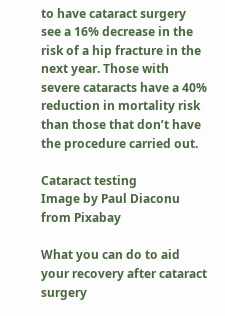to have cataract surgery see a 16% decrease in the risk of a hip fracture in the next year. Those with severe cataracts have a 40% reduction in mortality risk than those that don’t have the procedure carried out.

Cataract testing
Image by Paul Diaconu from Pixabay

What you can do to aid your recovery after cataract surgery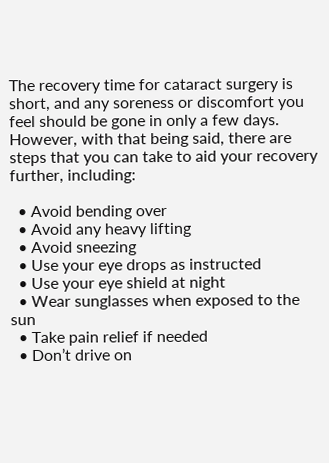The recovery time for cataract surgery is short, and any soreness or discomfort you feel should be gone in only a few days. However, with that being said, there are steps that you can take to aid your recovery further, including:

  • Avoid bending over
  • Avoid any heavy lifting
  • Avoid sneezing
  • Use your eye drops as instructed
  • Use your eye shield at night
  • Wear sunglasses when exposed to the sun
  • Take pain relief if needed
  • Don’t drive on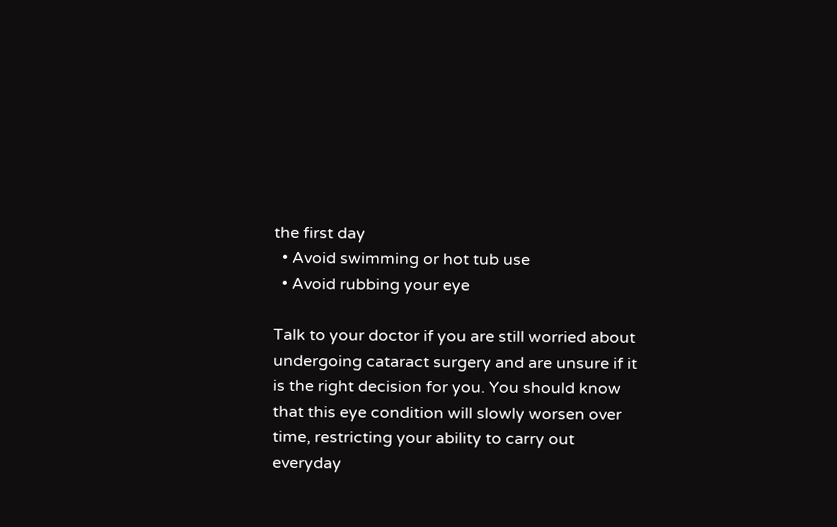the first day
  • Avoid swimming or hot tub use
  • Avoid rubbing your eye

Talk to your doctor if you are still worried about undergoing cataract surgery and are unsure if it is the right decision for you. You should know that this eye condition will slowly worsen over time, restricting your ability to carry out everyday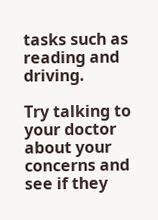tasks such as reading and driving.

Try talking to your doctor about your concerns and see if they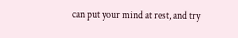can put your mind at rest, and try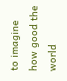to imagine how good the world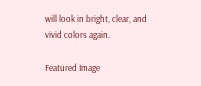will look in bright, clear, and vivid colors again.

Featured Image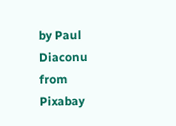by Paul Diaconu from Pixabay